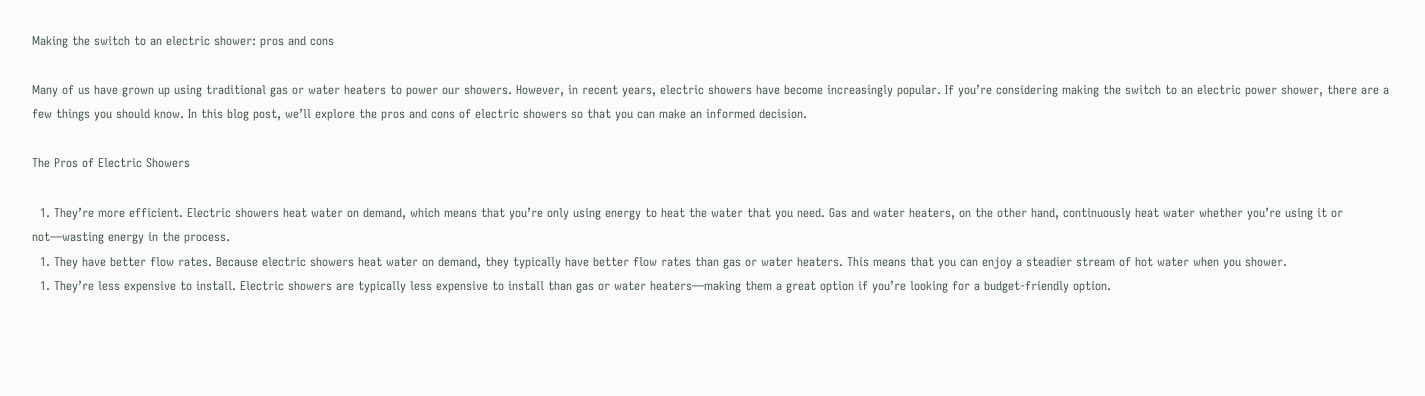Making the switch to an electric shower: pros and cons

Many of us have grown up using traditional gas or water heaters to power our showers. However, in recent years, electric showers have become increasingly popular. If you’re considering making the switch to an electric power shower, there are a few things you should know. In this blog post, we’ll explore the pros and cons of electric showers so that you can make an informed decision.

The Pros of Electric Showers

  1. They’re more efficient. Electric showers heat water on demand, which means that you’re only using energy to heat the water that you need. Gas and water heaters, on the other hand, continuously heat water whether you’re using it or not—wasting energy in the process.
  1. They have better flow rates. Because electric showers heat water on demand, they typically have better flow rates than gas or water heaters. This means that you can enjoy a steadier stream of hot water when you shower.
  1. They’re less expensive to install. Electric showers are typically less expensive to install than gas or water heaters—making them a great option if you’re looking for a budget-friendly option.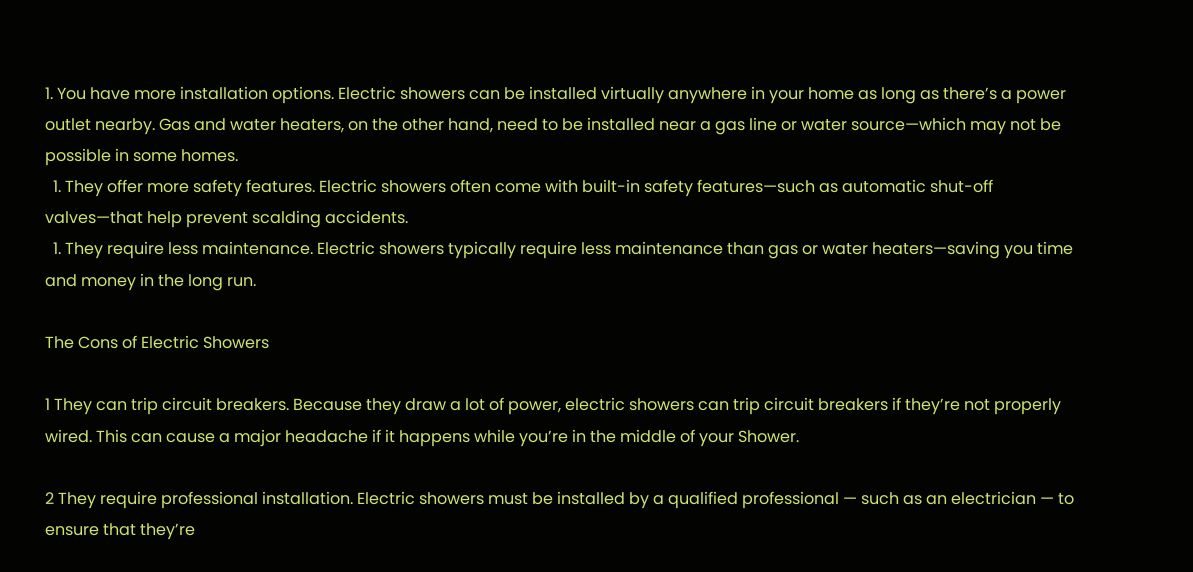1. You have more installation options. Electric showers can be installed virtually anywhere in your home as long as there’s a power outlet nearby. Gas and water heaters, on the other hand, need to be installed near a gas line or water source—which may not be possible in some homes.
  1. They offer more safety features. Electric showers often come with built-in safety features—such as automatic shut-off valves—that help prevent scalding accidents.
  1. They require less maintenance. Electric showers typically require less maintenance than gas or water heaters—saving you time and money in the long run.

The Cons of Electric Showers

1 They can trip circuit breakers. Because they draw a lot of power, electric showers can trip circuit breakers if they’re not properly wired. This can cause a major headache if it happens while you’re in the middle of your Shower.

2 They require professional installation. Electric showers must be installed by a qualified professional — such as an electrician — to ensure that they’re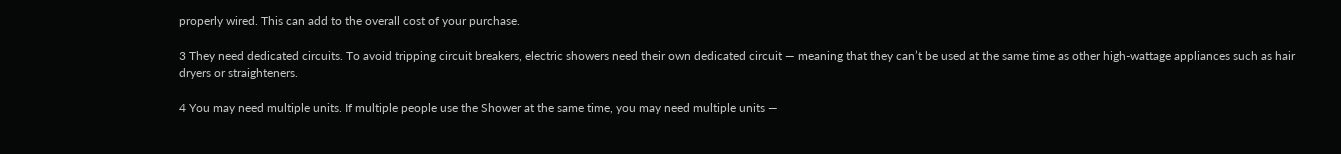properly wired. This can add to the overall cost of your purchase.

3 They need dedicated circuits. To avoid tripping circuit breakers, electric showers need their own dedicated circuit — meaning that they can’t be used at the same time as other high-wattage appliances such as hair dryers or straighteners.

4 You may need multiple units. If multiple people use the Shower at the same time, you may need multiple units —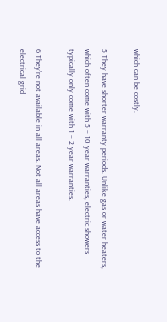which can be costly.

5 They have shorter warranty periods. Unlike gas or water heaters, which often come with 5 – 10 year warranties, electric showers typically only come with 1 – 2 year warranties.

6 They’re not available in all areas. Not all areas have access to the electrical grid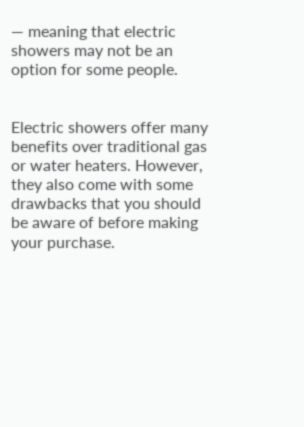— meaning that electric showers may not be an option for some people.


Electric showers offer many benefits over traditional gas or water heaters. However, they also come with some drawbacks that you should be aware of before making your purchase.